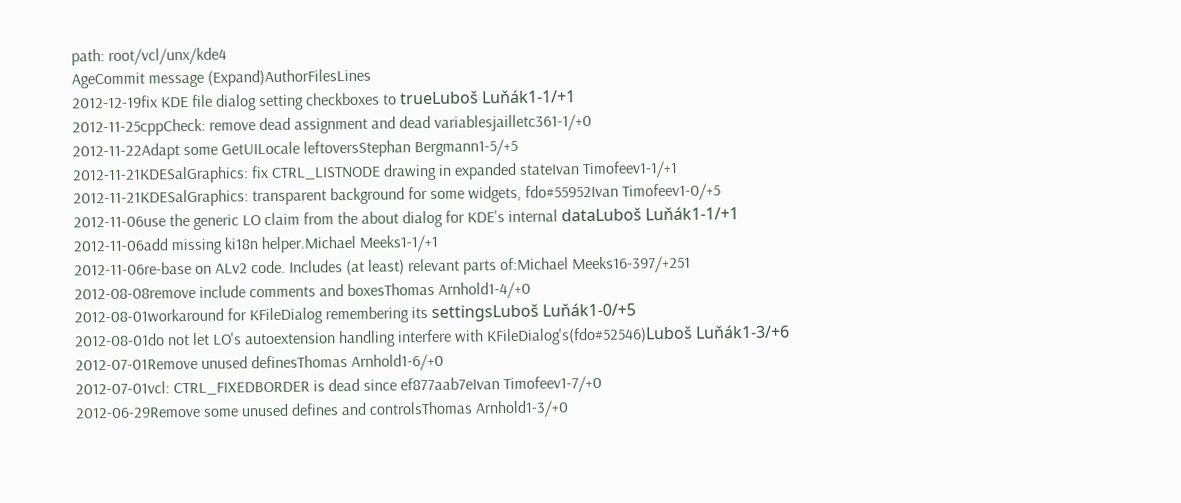path: root/vcl/unx/kde4
AgeCommit message (Expand)AuthorFilesLines
2012-12-19fix KDE file dialog setting checkboxes to trueLuboš Luňák1-1/+1
2012-11-25cppCheck: remove dead assignment and dead variablesjailletc361-1/+0
2012-11-22Adapt some GetUILocale leftoversStephan Bergmann1-5/+5
2012-11-21KDESalGraphics: fix CTRL_LISTNODE drawing in expanded stateIvan Timofeev1-1/+1
2012-11-21KDESalGraphics: transparent background for some widgets, fdo#55952Ivan Timofeev1-0/+5
2012-11-06use the generic LO claim from the about dialog for KDE's internal dataLuboš Luňák1-1/+1
2012-11-06add missing ki18n helper.Michael Meeks1-1/+1
2012-11-06re-base on ALv2 code. Includes (at least) relevant parts of:Michael Meeks16-397/+251
2012-08-08remove include comments and boxesThomas Arnhold1-4/+0
2012-08-01workaround for KFileDialog remembering its settingsLuboš Luňák1-0/+5
2012-08-01do not let LO's autoextension handling interfere with KFileDialog's(fdo#52546)Luboš Luňák1-3/+6
2012-07-01Remove unused definesThomas Arnhold1-6/+0
2012-07-01vcl: CTRL_FIXEDBORDER is dead since ef877aab7eIvan Timofeev1-7/+0
2012-06-29Remove some unused defines and controlsThomas Arnhold1-3/+0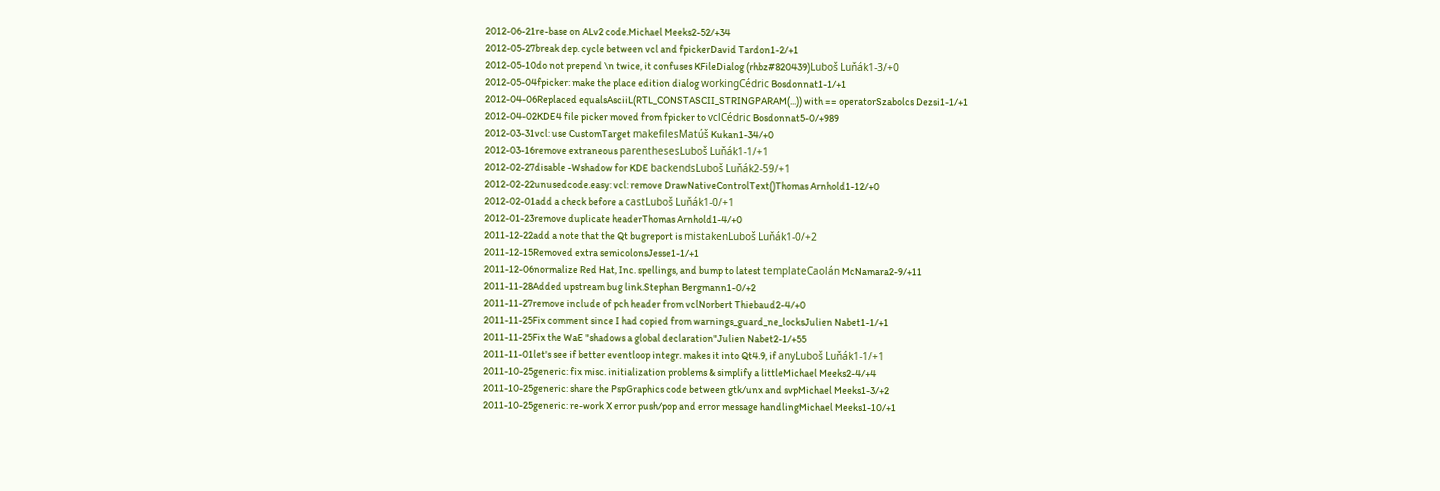2012-06-21re-base on ALv2 code.Michael Meeks2-52/+34
2012-05-27break dep. cycle between vcl and fpickerDavid Tardon1-2/+1
2012-05-10do not prepend \n twice, it confuses KFileDialog (rhbz#820439)Luboš Luňák1-3/+0
2012-05-04fpicker: make the place edition dialog workingCédric Bosdonnat1-1/+1
2012-04-06Replaced equalsAsciiL(RTL_CONSTASCII_STRINGPARAM(...)) with == operatorSzabolcs Dezsi1-1/+1
2012-04-02KDE4 file picker moved from fpicker to vclCédric Bosdonnat5-0/+989
2012-03-31vcl: use CustomTarget makefilesMatúš Kukan1-34/+0
2012-03-16remove extraneous parenthesesLuboš Luňák1-1/+1
2012-02-27disable -Wshadow for KDE backendsLuboš Luňák2-59/+1
2012-02-22unusedcode.easy: vcl: remove DrawNativeControlText()Thomas Arnhold1-12/+0
2012-02-01add a check before a castLuboš Luňák1-0/+1
2012-01-23remove duplicate headerThomas Arnhold1-4/+0
2011-12-22add a note that the Qt bugreport is mistakenLuboš Luňák1-0/+2
2011-12-15Removed extra semicolonsJesse1-1/+1
2011-12-06normalize Red Hat, Inc. spellings, and bump to latest templateCaolán McNamara2-9/+11
2011-11-28Added upstream bug link.Stephan Bergmann1-0/+2
2011-11-27remove include of pch header from vclNorbert Thiebaud2-4/+0
2011-11-25Fix comment since I had copied from warnings_guard_ne_locksJulien Nabet1-1/+1
2011-11-25Fix the WaE "shadows a global declaration"Julien Nabet2-1/+55
2011-11-01let's see if better eventloop integr. makes it into Qt4.9, if anyLuboš Luňák1-1/+1
2011-10-25generic: fix misc. initialization problems & simplify a littleMichael Meeks2-4/+4
2011-10-25generic: share the PspGraphics code between gtk/unx and svpMichael Meeks1-3/+2
2011-10-25generic: re-work X error push/pop and error message handlingMichael Meeks1-10/+1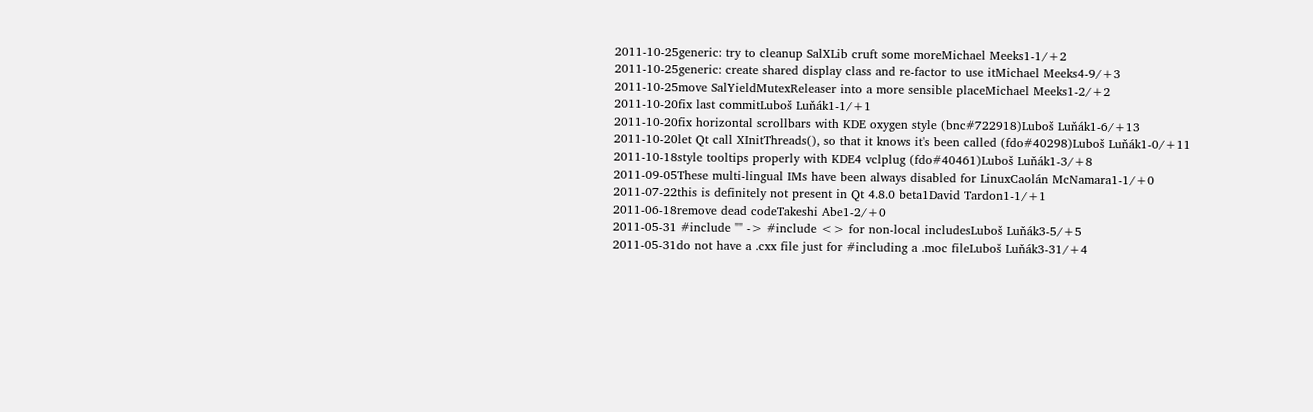2011-10-25generic: try to cleanup SalXLib cruft some moreMichael Meeks1-1/+2
2011-10-25generic: create shared display class and re-factor to use itMichael Meeks4-9/+3
2011-10-25move SalYieldMutexReleaser into a more sensible placeMichael Meeks1-2/+2
2011-10-20fix last commitLuboš Luňák1-1/+1
2011-10-20fix horizontal scrollbars with KDE oxygen style (bnc#722918)Luboš Luňák1-6/+13
2011-10-20let Qt call XInitThreads(), so that it knows it's been called (fdo#40298)Luboš Luňák1-0/+11
2011-10-18style tooltips properly with KDE4 vclplug (fdo#40461)Luboš Luňák1-3/+8
2011-09-05These multi-lingual IMs have been always disabled for LinuxCaolán McNamara1-1/+0
2011-07-22this is definitely not present in Qt 4.8.0 beta1David Tardon1-1/+1
2011-06-18remove dead codeTakeshi Abe1-2/+0
2011-05-31 #include "" -> #include <> for non-local includesLuboš Luňák3-5/+5
2011-05-31do not have a .cxx file just for #including a .moc fileLuboš Luňák3-31/+4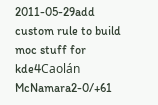2011-05-29add custom rule to build moc stuff for kde4Caolán McNamara2-0/+61